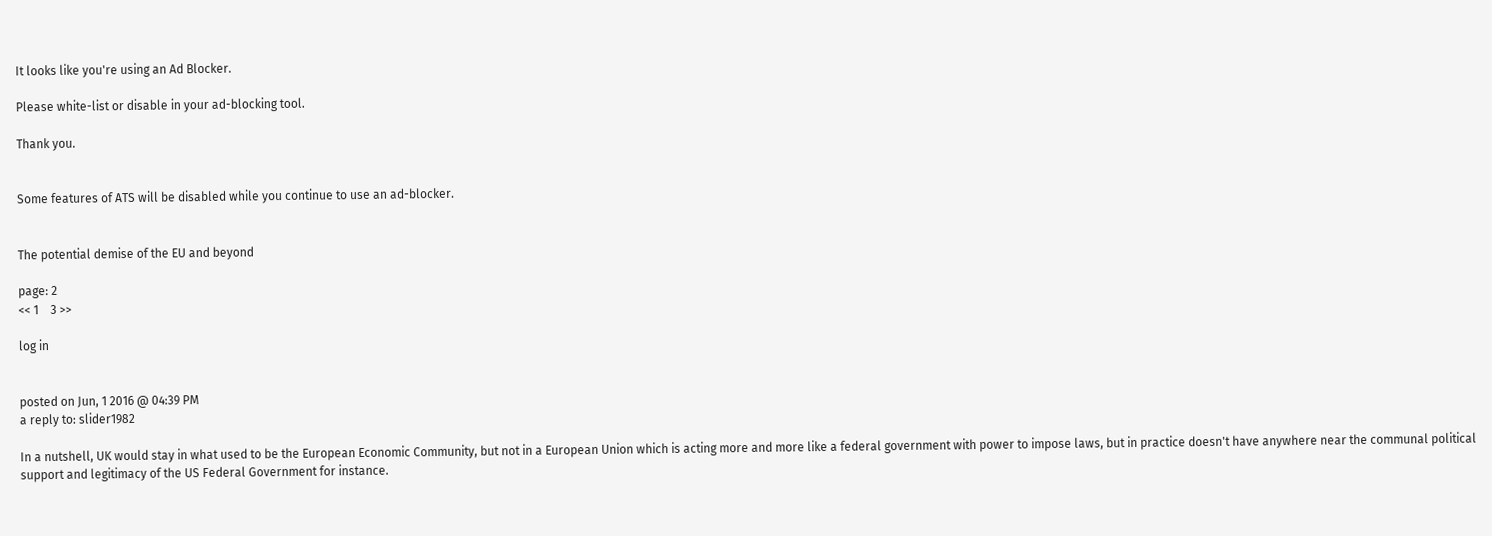It looks like you're using an Ad Blocker.

Please white-list or disable in your ad-blocking tool.

Thank you.


Some features of ATS will be disabled while you continue to use an ad-blocker.


The potential demise of the EU and beyond

page: 2
<< 1    3 >>

log in


posted on Jun, 1 2016 @ 04:39 PM
a reply to: slider1982

In a nutshell, UK would stay in what used to be the European Economic Community, but not in a European Union which is acting more and more like a federal government with power to impose laws, but in practice doesn't have anywhere near the communal political support and legitimacy of the US Federal Government for instance.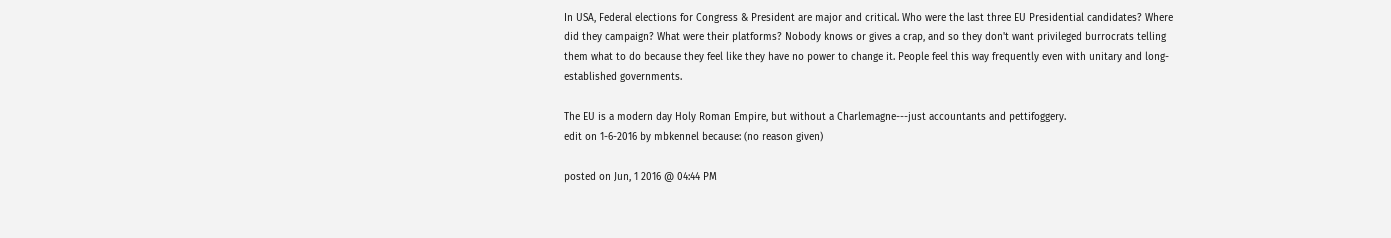In USA, Federal elections for Congress & President are major and critical. Who were the last three EU Presidential candidates? Where did they campaign? What were their platforms? Nobody knows or gives a crap, and so they don't want privileged burrocrats telling them what to do because they feel like they have no power to change it. People feel this way frequently even with unitary and long-established governments.

The EU is a modern day Holy Roman Empire, but without a Charlemagne---just accountants and pettifoggery.
edit on 1-6-2016 by mbkennel because: (no reason given)

posted on Jun, 1 2016 @ 04:44 PM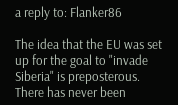a reply to: Flanker86

The idea that the EU was set up for the goal to "invade Siberia" is preposterous. There has never been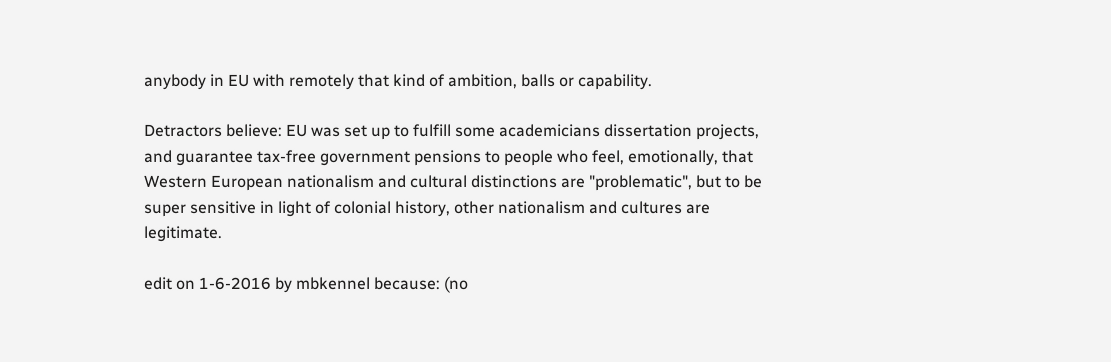anybody in EU with remotely that kind of ambition, balls or capability.

Detractors believe: EU was set up to fulfill some academicians dissertation projects, and guarantee tax-free government pensions to people who feel, emotionally, that Western European nationalism and cultural distinctions are "problematic", but to be super sensitive in light of colonial history, other nationalism and cultures are legitimate.

edit on 1-6-2016 by mbkennel because: (no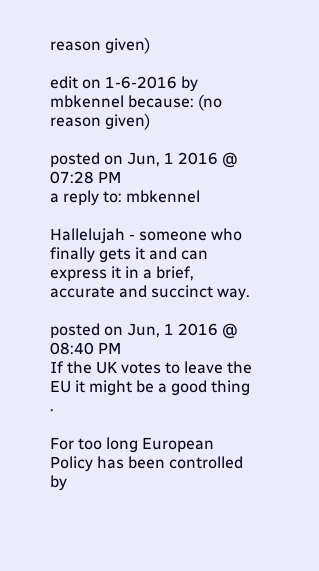reason given)

edit on 1-6-2016 by mbkennel because: (no reason given)

posted on Jun, 1 2016 @ 07:28 PM
a reply to: mbkennel

Hallelujah - someone who finally gets it and can express it in a brief, accurate and succinct way.

posted on Jun, 1 2016 @ 08:40 PM
If the UK votes to leave the EU it might be a good thing .

For too long European Policy has been controlled by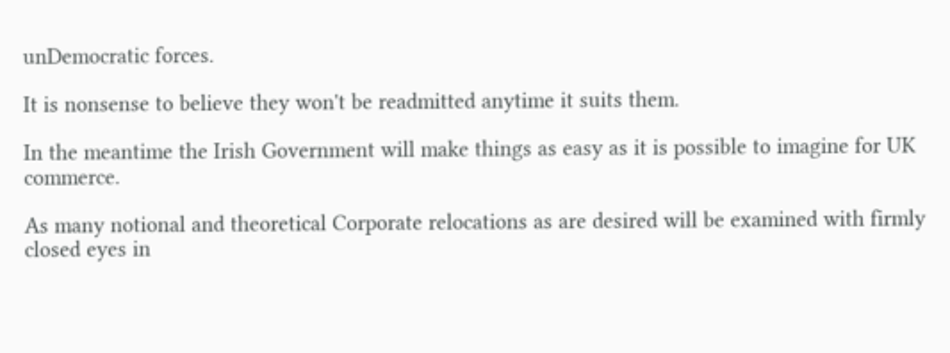unDemocratic forces.

It is nonsense to believe they won't be readmitted anytime it suits them.

In the meantime the Irish Government will make things as easy as it is possible to imagine for UK commerce.

As many notional and theoretical Corporate relocations as are desired will be examined with firmly closed eyes in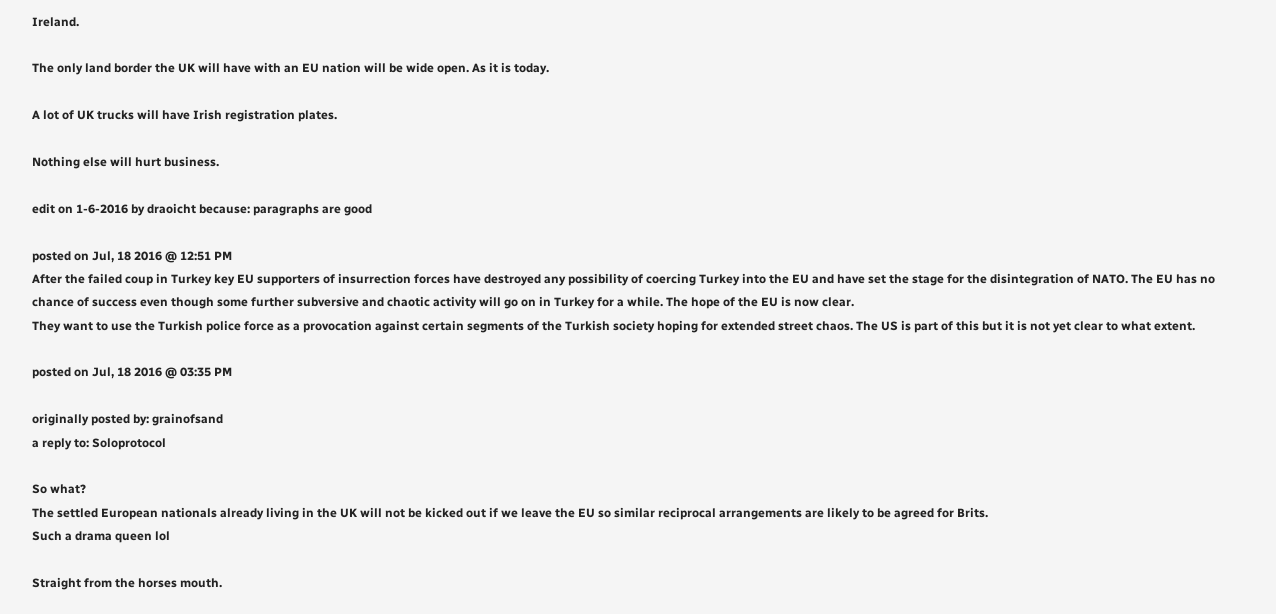Ireland.

The only land border the UK will have with an EU nation will be wide open. As it is today.

A lot of UK trucks will have Irish registration plates.

Nothing else will hurt business.

edit on 1-6-2016 by draoicht because: paragraphs are good

posted on Jul, 18 2016 @ 12:51 PM
After the failed coup in Turkey key EU supporters of insurrection forces have destroyed any possibility of coercing Turkey into the EU and have set the stage for the disintegration of NATO. The EU has no chance of success even though some further subversive and chaotic activity will go on in Turkey for a while. The hope of the EU is now clear.
They want to use the Turkish police force as a provocation against certain segments of the Turkish society hoping for extended street chaos. The US is part of this but it is not yet clear to what extent.

posted on Jul, 18 2016 @ 03:35 PM

originally posted by: grainofsand
a reply to: Soloprotocol

So what?
The settled European nationals already living in the UK will not be kicked out if we leave the EU so similar reciprocal arrangements are likely to be agreed for Brits.
Such a drama queen lol

Straight from the horses mouth.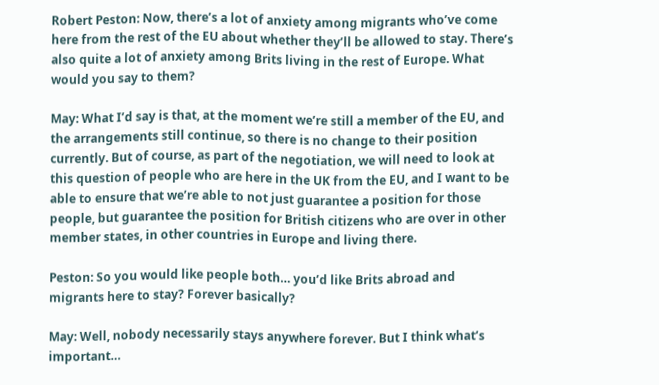Robert Peston: Now, there’s a lot of anxiety among migrants who’ve come here from the rest of the EU about whether they’ll be allowed to stay. There’s also quite a lot of anxiety among Brits living in the rest of Europe. What would you say to them?

May: What I’d say is that, at the moment we’re still a member of the EU, and the arrangements still continue, so there is no change to their position currently. But of course, as part of the negotiation, we will need to look at this question of people who are here in the UK from the EU, and I want to be able to ensure that we’re able to not just guarantee a position for those people, but guarantee the position for British citizens who are over in other member states, in other countries in Europe and living there.

Peston: So you would like people both… you’d like Brits abroad and migrants here to stay? Forever basically?

May: Well, nobody necessarily stays anywhere forever. But I think what’s important…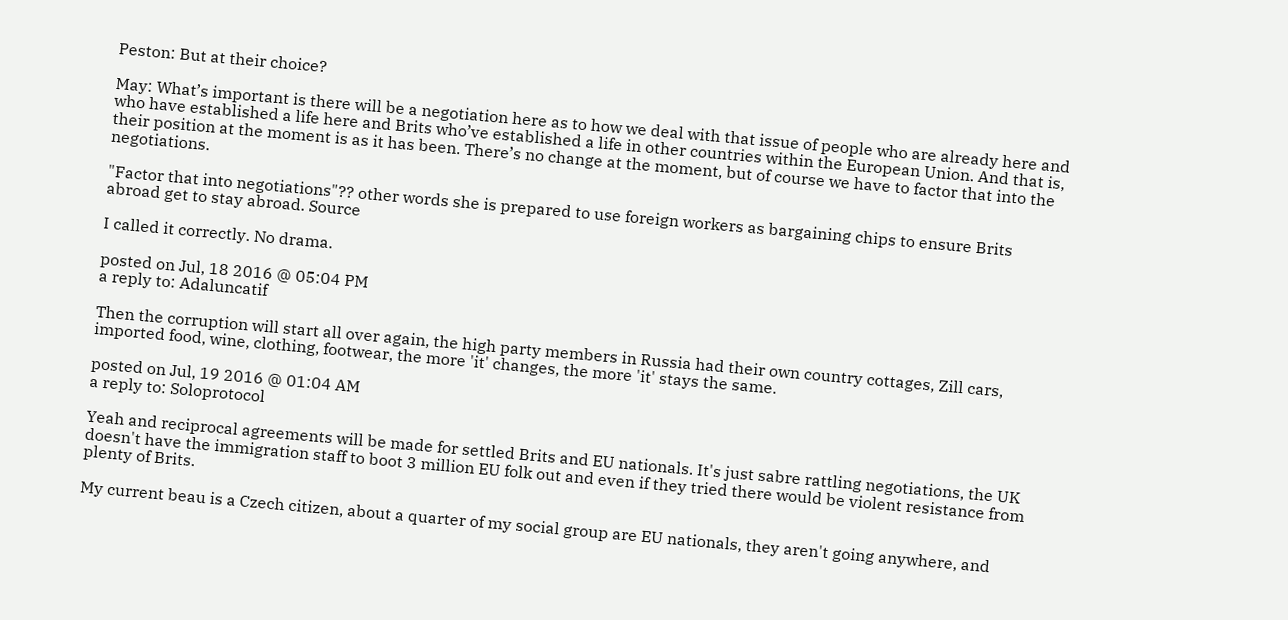Peston: But at their choice?

May: What’s important is there will be a negotiation here as to how we deal with that issue of people who are already here and who have established a life here and Brits who’ve established a life in other countries within the European Union. And that is, their position at the moment is as it has been. There’s no change at the moment, but of course we have to factor that into the negotiations.

"Factor that into negotiations"?? other words she is prepared to use foreign workers as bargaining chips to ensure Brits abroad get to stay abroad. Source

I called it correctly. No drama.

posted on Jul, 18 2016 @ 05:04 PM
a reply to: Adaluncatif

Then the corruption will start all over again, the high party members in Russia had their own country cottages, Zill cars, imported food, wine, clothing, footwear, the more 'it' changes, the more 'it' stays the same.

posted on Jul, 19 2016 @ 01:04 AM
a reply to: Soloprotocol

Yeah and reciprocal agreements will be made for settled Brits and EU nationals. It's just sabre rattling negotiations, the UK doesn't have the immigration staff to boot 3 million EU folk out and even if they tried there would be violent resistance from plenty of Brits.

My current beau is a Czech citizen, about a quarter of my social group are EU nationals, they aren't going anywhere, and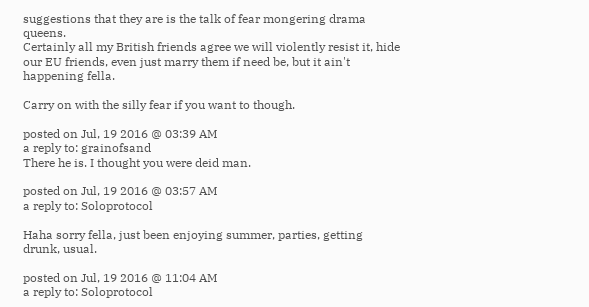suggestions that they are is the talk of fear mongering drama queens.
Certainly all my British friends agree we will violently resist it, hide our EU friends, even just marry them if need be, but it ain't happening fella.

Carry on with the silly fear if you want to though.

posted on Jul, 19 2016 @ 03:39 AM
a reply to: grainofsand
There he is. I thought you were deid man.

posted on Jul, 19 2016 @ 03:57 AM
a reply to: Soloprotocol

Haha sorry fella, just been enjoying summer, parties, getting drunk, usual.

posted on Jul, 19 2016 @ 11:04 AM
a reply to: Soloprotocol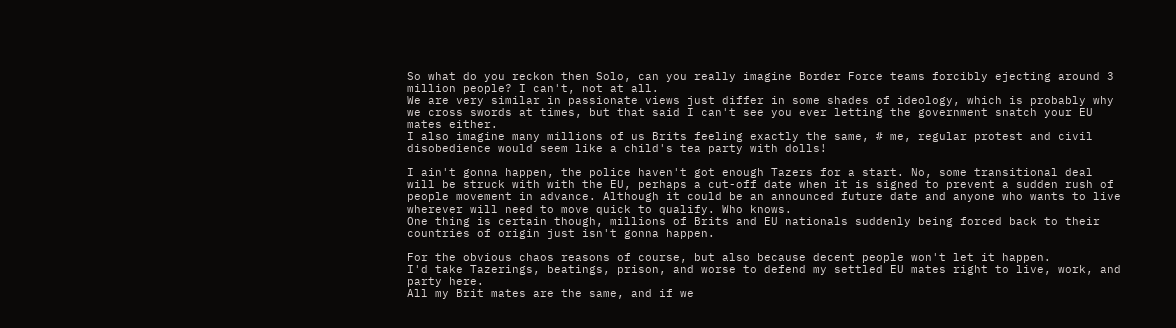So what do you reckon then Solo, can you really imagine Border Force teams forcibly ejecting around 3 million people? I can't, not at all.
We are very similar in passionate views just differ in some shades of ideology, which is probably why we cross swords at times, but that said I can't see you ever letting the government snatch your EU mates either.
I also imagine many millions of us Brits feeling exactly the same, # me, regular protest and civil disobedience would seem like a child's tea party with dolls!

I ain't gonna happen, the police haven't got enough Tazers for a start. No, some transitional deal will be struck with with the EU, perhaps a cut-off date when it is signed to prevent a sudden rush of people movement in advance. Although it could be an announced future date and anyone who wants to live wherever will need to move quick to qualify. Who knows.
One thing is certain though, millions of Brits and EU nationals suddenly being forced back to their countries of origin just isn't gonna happen.

For the obvious chaos reasons of course, but also because decent people won't let it happen.
I'd take Tazerings, beatings, prison, and worse to defend my settled EU mates right to live, work, and party here.
All my Brit mates are the same, and if we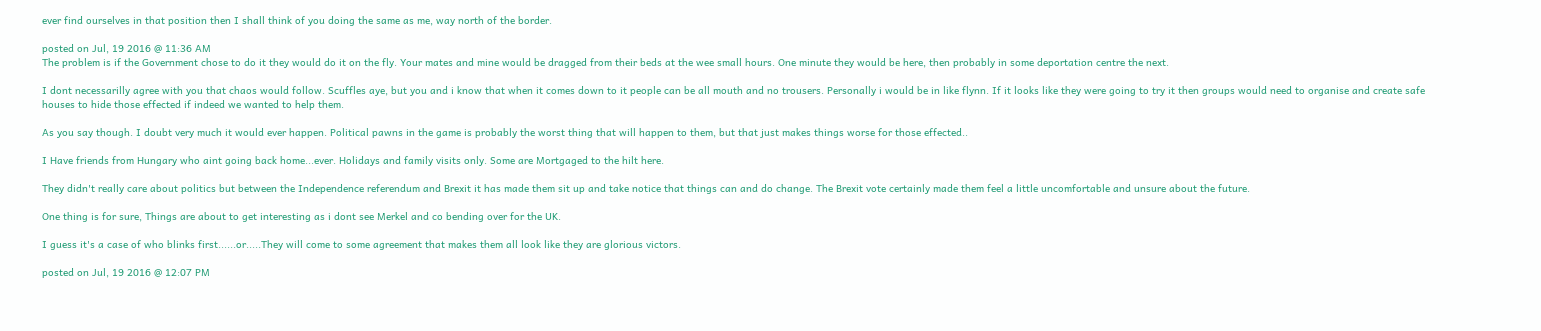ever find ourselves in that position then I shall think of you doing the same as me, way north of the border.

posted on Jul, 19 2016 @ 11:36 AM
The problem is if the Government chose to do it they would do it on the fly. Your mates and mine would be dragged from their beds at the wee small hours. One minute they would be here, then probably in some deportation centre the next.

I dont necessarilly agree with you that chaos would follow. Scuffles aye, but you and i know that when it comes down to it people can be all mouth and no trousers. Personally i would be in like flynn. If it looks like they were going to try it then groups would need to organise and create safe houses to hide those effected if indeed we wanted to help them.

As you say though. I doubt very much it would ever happen. Political pawns in the game is probably the worst thing that will happen to them, but that just makes things worse for those effected..

I Have friends from Hungary who aint going back home...ever. Holidays and family visits only. Some are Mortgaged to the hilt here.

They didn't really care about politics but between the Independence referendum and Brexit it has made them sit up and take notice that things can and do change. The Brexit vote certainly made them feel a little uncomfortable and unsure about the future.

One thing is for sure, Things are about to get interesting as i dont see Merkel and co bending over for the UK.

I guess it's a case of who blinks first......or.....They will come to some agreement that makes them all look like they are glorious victors.

posted on Jul, 19 2016 @ 12:07 PM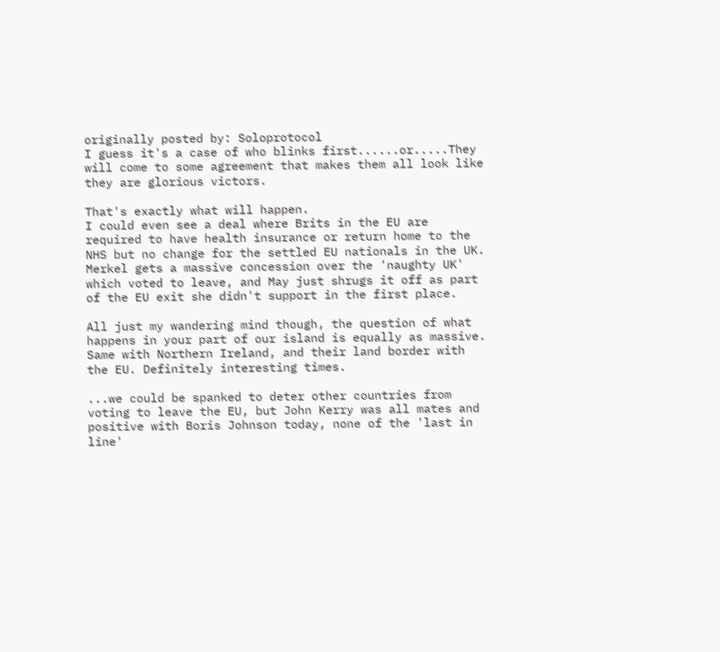originally posted by: Soloprotocol
I guess it's a case of who blinks first......or.....They will come to some agreement that makes them all look like they are glorious victors.

That's exactly what will happen.
I could even see a deal where Brits in the EU are required to have health insurance or return home to the NHS but no change for the settled EU nationals in the UK. Merkel gets a massive concession over the 'naughty UK' which voted to leave, and May just shrugs it off as part of the EU exit she didn't support in the first place.

All just my wandering mind though, the question of what happens in your part of our island is equally as massive.
Same with Northern Ireland, and their land border with the EU. Definitely interesting times.

...we could be spanked to deter other countries from voting to leave the EU, but John Kerry was all mates and positive with Boris Johnson today, none of the 'last in line'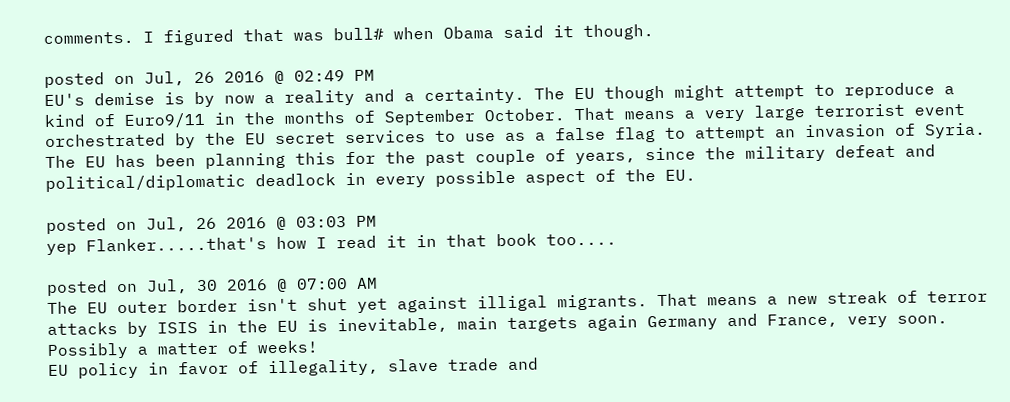comments. I figured that was bull# when Obama said it though.

posted on Jul, 26 2016 @ 02:49 PM
EU's demise is by now a reality and a certainty. The EU though might attempt to reproduce a kind of Euro9/11 in the months of September October. That means a very large terrorist event orchestrated by the EU secret services to use as a false flag to attempt an invasion of Syria. The EU has been planning this for the past couple of years, since the military defeat and political/diplomatic deadlock in every possible aspect of the EU.

posted on Jul, 26 2016 @ 03:03 PM
yep Flanker.....that's how I read it in that book too....

posted on Jul, 30 2016 @ 07:00 AM
The EU outer border isn't shut yet against illigal migrants. That means a new streak of terror attacks by ISIS in the EU is inevitable, main targets again Germany and France, very soon. Possibly a matter of weeks!
EU policy in favor of illegality, slave trade and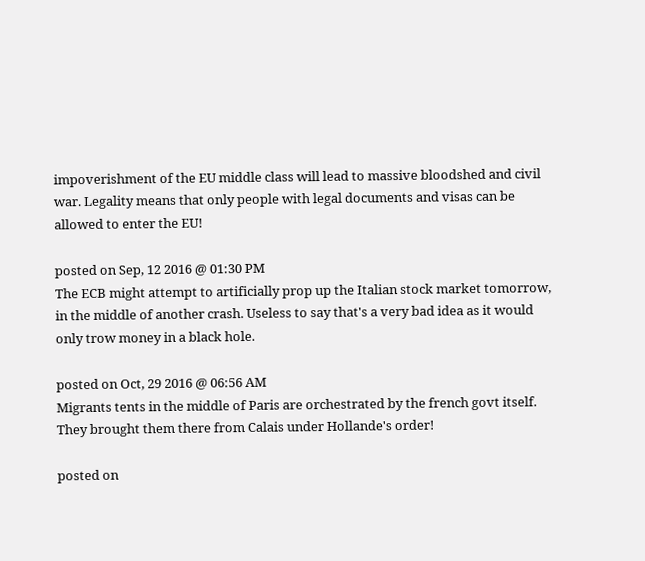impoverishment of the EU middle class will lead to massive bloodshed and civil war. Legality means that only people with legal documents and visas can be allowed to enter the EU!

posted on Sep, 12 2016 @ 01:30 PM
The ECB might attempt to artificially prop up the Italian stock market tomorrow, in the middle of another crash. Useless to say that's a very bad idea as it would only trow money in a black hole.

posted on Oct, 29 2016 @ 06:56 AM
Migrants tents in the middle of Paris are orchestrated by the french govt itself. They brought them there from Calais under Hollande's order!

posted on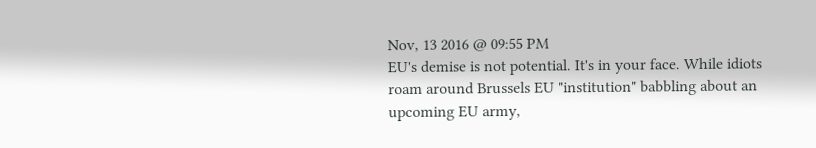Nov, 13 2016 @ 09:55 PM
EU's demise is not potential. It's in your face. While idiots roam around Brussels EU "institution" babbling about an upcoming EU army,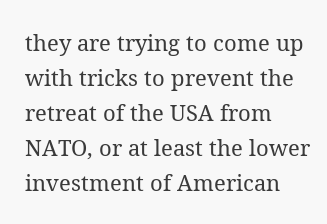they are trying to come up with tricks to prevent the retreat of the USA from NATO, or at least the lower investment of American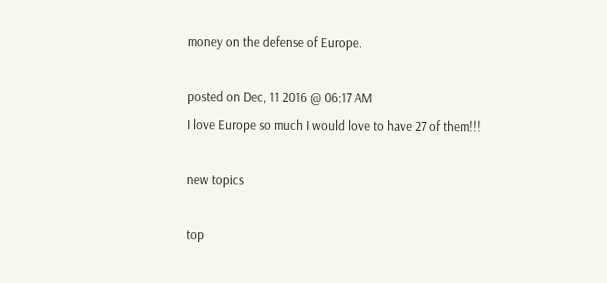money on the defense of Europe.

posted on Dec, 11 2016 @ 06:17 AM
I love Europe so much I would love to have 27 of them!!!

new topics

top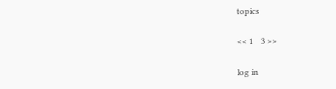topics

<< 1    3 >>

log in